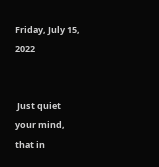Friday, July 15, 2022


 Just quiet your mind, that in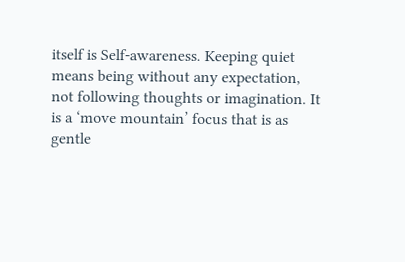itself is Self-awareness. Keeping quiet means being without any expectation, not following thoughts or imagination. It is a ‘move mountain’ focus that is as gentle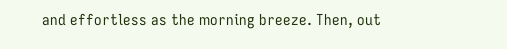and effortless as the morning breeze. Then, out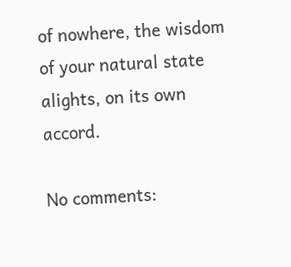of nowhere, the wisdom of your natural state alights, on its own accord.

No comments: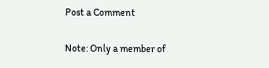Post a Comment

Note: Only a member of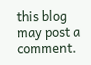this blog may post a comment.